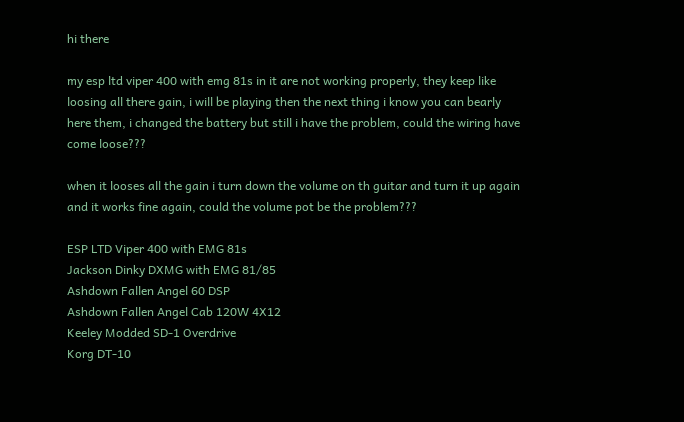hi there

my esp ltd viper 400 with emg 81s in it are not working properly, they keep like loosing all there gain, i will be playing then the next thing i know you can bearly here them, i changed the battery but still i have the problem, could the wiring have come loose???

when it looses all the gain i turn down the volume on th guitar and turn it up again and it works fine again, could the volume pot be the problem???

ESP LTD Viper 400 with EMG 81s
Jackson Dinky DXMG with EMG 81/85
Ashdown Fallen Angel 60 DSP
Ashdown Fallen Angel Cab 120W 4X12
Keeley Modded SD-1 Overdrive
Korg DT-10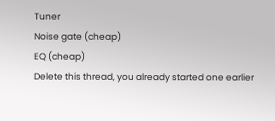Tuner
Noise gate (cheap)
EQ (cheap)
Delete this thread, you already started one earlier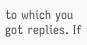to which you got replies. If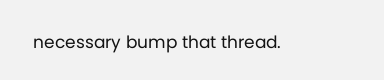necessary bump that thread.